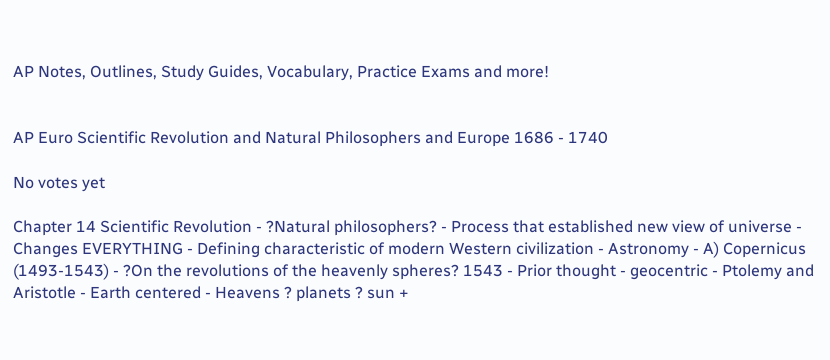AP Notes, Outlines, Study Guides, Vocabulary, Practice Exams and more!


AP Euro Scientific Revolution and Natural Philosophers and Europe 1686 - 1740

No votes yet

Chapter 14 Scientific Revolution - ?Natural philosophers? - Process that established new view of universe - Changes EVERYTHING - Defining characteristic of modern Western civilization - Astronomy - A) Copernicus (1493-1543) - ?On the revolutions of the heavenly spheres? 1543 - Prior thought - geocentric - Ptolemy and Aristotle - Earth centered - Heavens ? planets ? sun +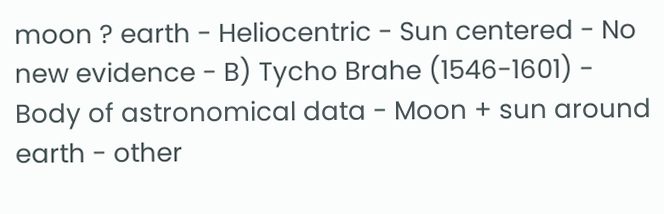moon ? earth - Heliocentric - Sun centered - No new evidence - B) Tycho Brahe (1546-1601) - Body of astronomical data - Moon + sun around earth - other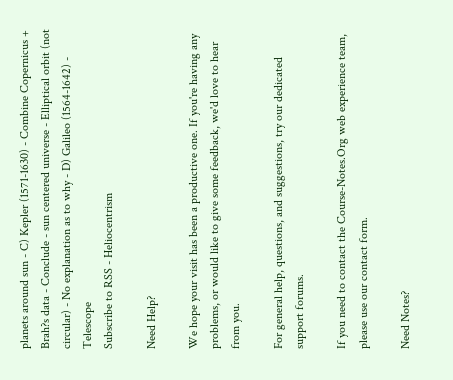planets around sun - C) Kepler (1571-1630) - Combine Copernicus + Brah?s data - Conclude - sun centered universe - Elliptical orbit (not circular) - No explanation as to why - D) Galileo (1564-1642) - Telescope
Subscribe to RSS - Heliocentrism

Need Help?

We hope your visit has been a productive one. If you're having any problems, or would like to give some feedback, we'd love to hear from you.

For general help, questions, and suggestions, try our dedicated support forums.

If you need to contact the Course-Notes.Org web experience team, please use our contact form.

Need Notes?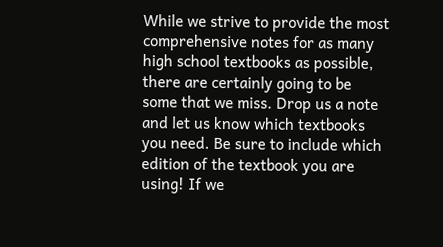While we strive to provide the most comprehensive notes for as many high school textbooks as possible, there are certainly going to be some that we miss. Drop us a note and let us know which textbooks you need. Be sure to include which edition of the textbook you are using! If we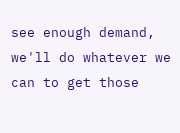see enough demand, we'll do whatever we can to get those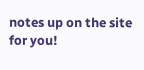notes up on the site for you!